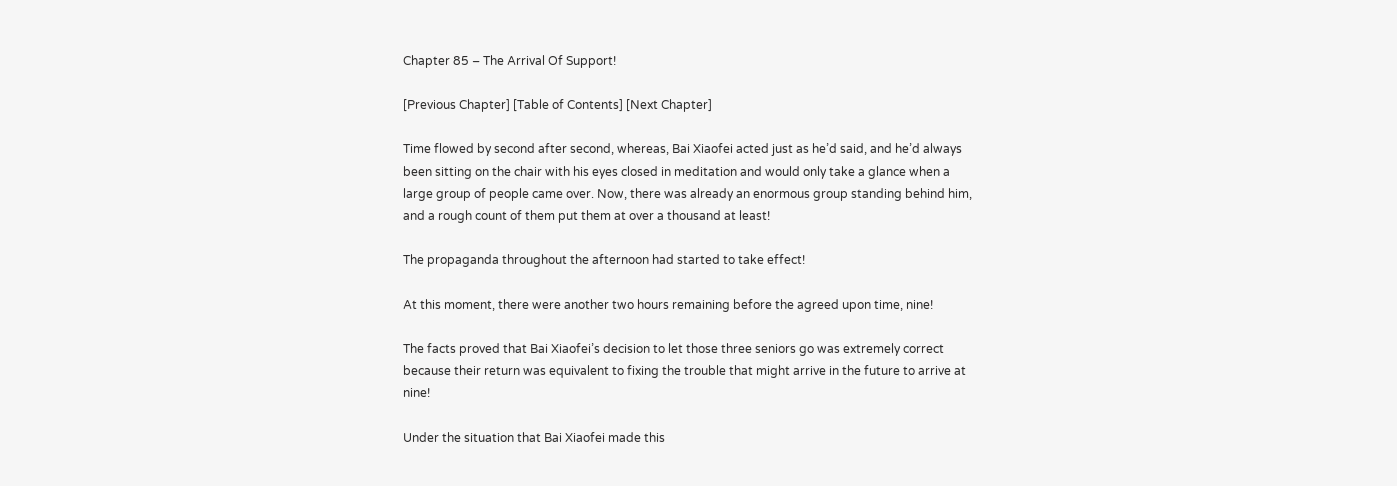Chapter 85 – The Arrival Of Support!

[Previous Chapter] [Table of Contents] [Next Chapter]

Time flowed by second after second, whereas, Bai Xiaofei acted just as he’d said, and he’d always been sitting on the chair with his eyes closed in meditation and would only take a glance when a large group of people came over. Now, there was already an enormous group standing behind him, and a rough count of them put them at over a thousand at least!

The propaganda throughout the afternoon had started to take effect!

At this moment, there were another two hours remaining before the agreed upon time, nine!

The facts proved that Bai Xiaofei’s decision to let those three seniors go was extremely correct because their return was equivalent to fixing the trouble that might arrive in the future to arrive at nine!

Under the situation that Bai Xiaofei made this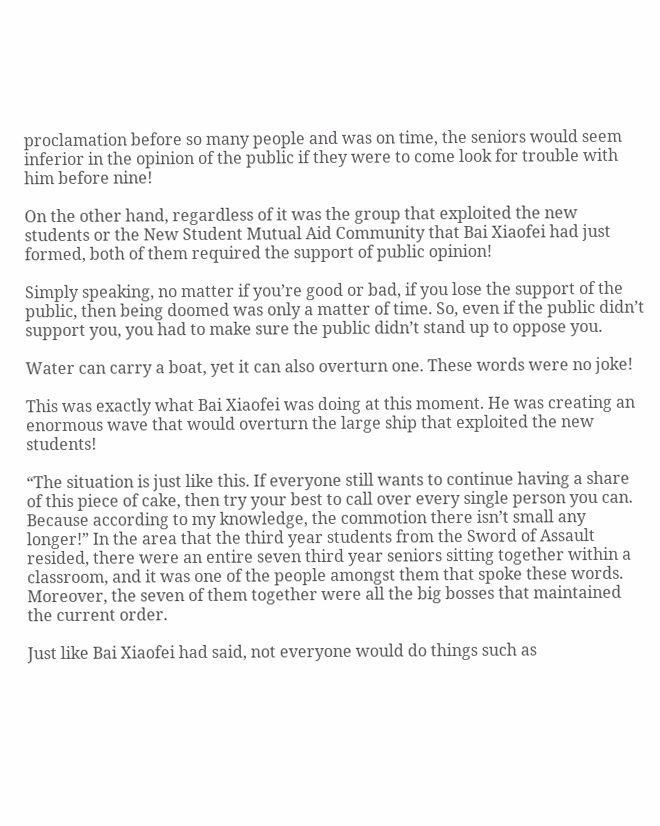proclamation before so many people and was on time, the seniors would seem inferior in the opinion of the public if they were to come look for trouble with him before nine!

On the other hand, regardless of it was the group that exploited the new students or the New Student Mutual Aid Community that Bai Xiaofei had just formed, both of them required the support of public opinion!

Simply speaking, no matter if you’re good or bad, if you lose the support of the public, then being doomed was only a matter of time. So, even if the public didn’t support you, you had to make sure the public didn’t stand up to oppose you.

Water can carry a boat, yet it can also overturn one. These words were no joke!

This was exactly what Bai Xiaofei was doing at this moment. He was creating an enormous wave that would overturn the large ship that exploited the new students!

“The situation is just like this. If everyone still wants to continue having a share of this piece of cake, then try your best to call over every single person you can. Because according to my knowledge, the commotion there isn’t small any longer!” In the area that the third year students from the Sword of Assault resided, there were an entire seven third year seniors sitting together within a classroom, and it was one of the people amongst them that spoke these words. Moreover, the seven of them together were all the big bosses that maintained the current order.

Just like Bai Xiaofei had said, not everyone would do things such as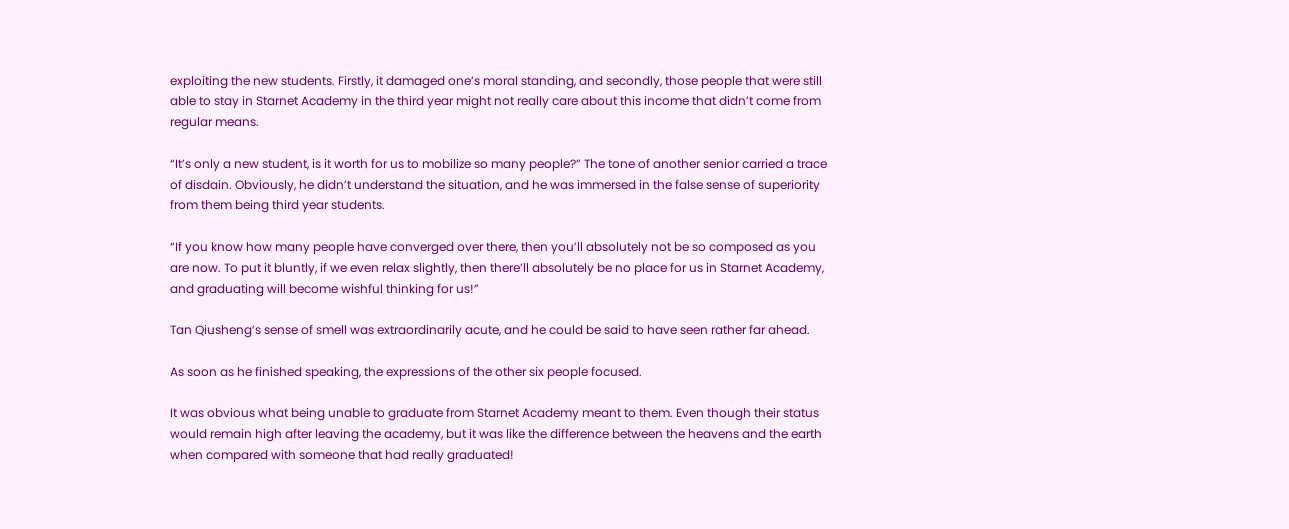exploiting the new students. Firstly, it damaged one’s moral standing, and secondly, those people that were still able to stay in Starnet Academy in the third year might not really care about this income that didn’t come from regular means.

“It’s only a new student, is it worth for us to mobilize so many people?” The tone of another senior carried a trace of disdain. Obviously, he didn’t understand the situation, and he was immersed in the false sense of superiority from them being third year students.

“If you know how many people have converged over there, then you’ll absolutely not be so composed as you are now. To put it bluntly, if we even relax slightly, then there’ll absolutely be no place for us in Starnet Academy, and graduating will become wishful thinking for us!”

Tan Qiusheng’s sense of smell was extraordinarily acute, and he could be said to have seen rather far ahead.

As soon as he finished speaking, the expressions of the other six people focused.

It was obvious what being unable to graduate from Starnet Academy meant to them. Even though their status would remain high after leaving the academy, but it was like the difference between the heavens and the earth when compared with someone that had really graduated!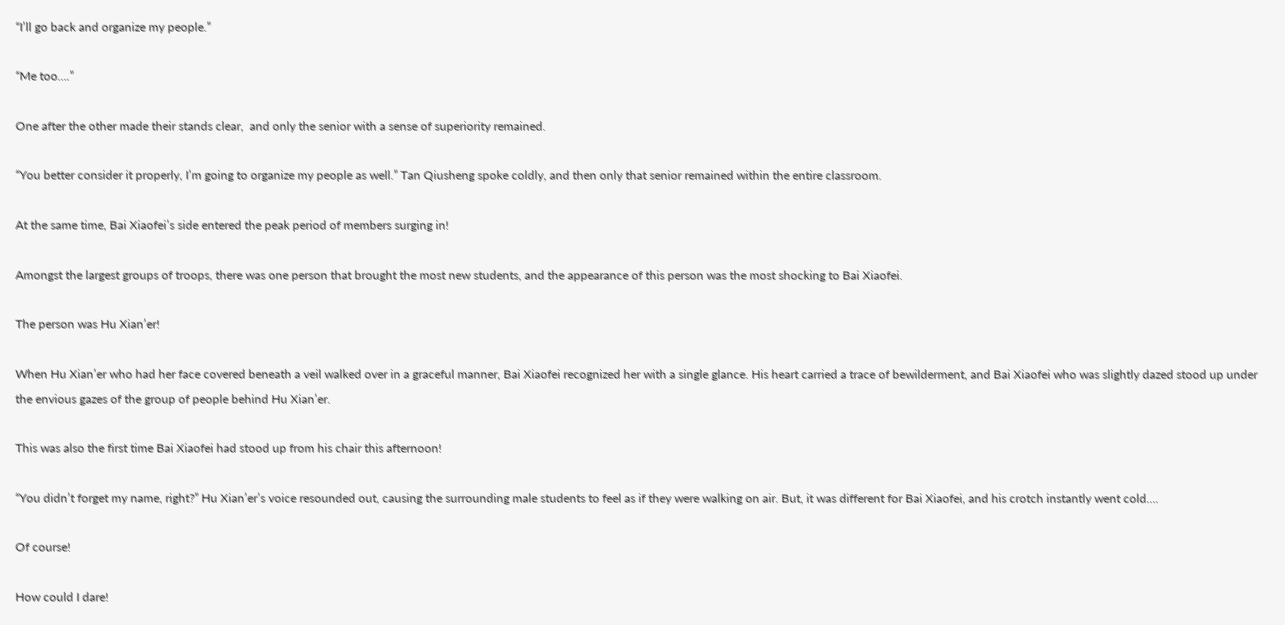“I’ll go back and organize my people.”

“Me too….”

One after the other made their stands clear,  and only the senior with a sense of superiority remained.

“You better consider it properly, I’m going to organize my people as well.” Tan Qiusheng spoke coldly, and then only that senior remained within the entire classroom.

At the same time, Bai Xiaofei’s side entered the peak period of members surging in!

Amongst the largest groups of troops, there was one person that brought the most new students, and the appearance of this person was the most shocking to Bai Xiaofei.

The person was Hu Xian’er!

When Hu Xian’er who had her face covered beneath a veil walked over in a graceful manner, Bai Xiaofei recognized her with a single glance. His heart carried a trace of bewilderment, and Bai Xiaofei who was slightly dazed stood up under the envious gazes of the group of people behind Hu Xian’er.

This was also the first time Bai Xiaofei had stood up from his chair this afternoon!

“You didn’t forget my name, right?” Hu Xian’er’s voice resounded out, causing the surrounding male students to feel as if they were walking on air. But, it was different for Bai Xiaofei, and his crotch instantly went cold….

Of course!

How could I dare!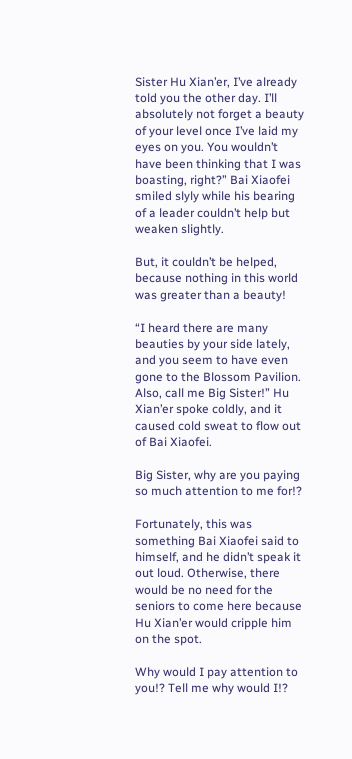Sister Hu Xian’er, I’ve already told you the other day. I’ll absolutely not forget a beauty of your level once I’ve laid my eyes on you. You wouldn’t have been thinking that I was boasting, right?” Bai Xiaofei smiled slyly while his bearing of a leader couldn’t help but weaken slightly.

But, it couldn’t be helped, because nothing in this world was greater than a beauty!

“I heard there are many beauties by your side lately, and you seem to have even gone to the Blossom Pavilion. Also, call me Big Sister!” Hu Xian’er spoke coldly, and it caused cold sweat to flow out of Bai Xiaofei.

Big Sister, why are you paying so much attention to me for!?

Fortunately, this was something Bai Xiaofei said to himself, and he didn’t speak it out loud. Otherwise, there would be no need for the seniors to come here because Hu Xian’er would cripple him on the spot.

Why would I pay attention to you!? Tell me why would I!?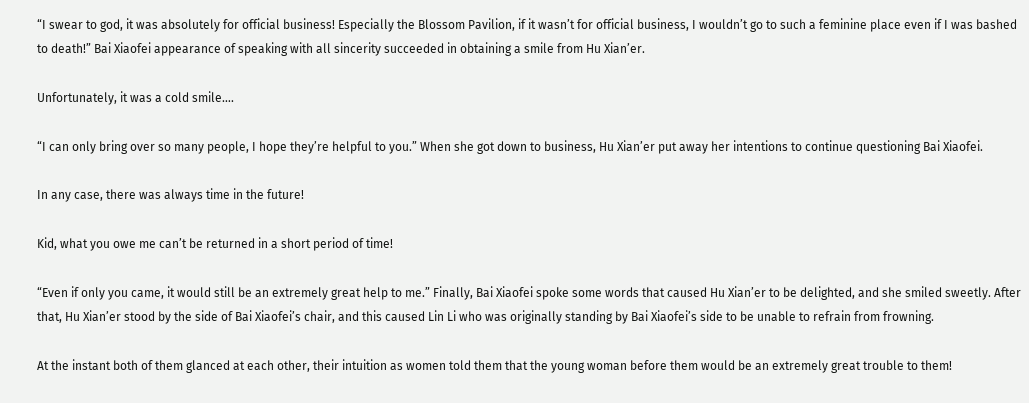“I swear to god, it was absolutely for official business! Especially the Blossom Pavilion, if it wasn’t for official business, I wouldn’t go to such a feminine place even if I was bashed to death!” Bai Xiaofei appearance of speaking with all sincerity succeeded in obtaining a smile from Hu Xian’er.

Unfortunately, it was a cold smile….

“I can only bring over so many people, I hope they’re helpful to you.” When she got down to business, Hu Xian’er put away her intentions to continue questioning Bai Xiaofei.

In any case, there was always time in the future!

Kid, what you owe me can’t be returned in a short period of time!

“Even if only you came, it would still be an extremely great help to me.” Finally, Bai Xiaofei spoke some words that caused Hu Xian’er to be delighted, and she smiled sweetly. After that, Hu Xian’er stood by the side of Bai Xiaofei’s chair, and this caused Lin Li who was originally standing by Bai Xiaofei’s side to be unable to refrain from frowning.

At the instant both of them glanced at each other, their intuition as women told them that the young woman before them would be an extremely great trouble to them!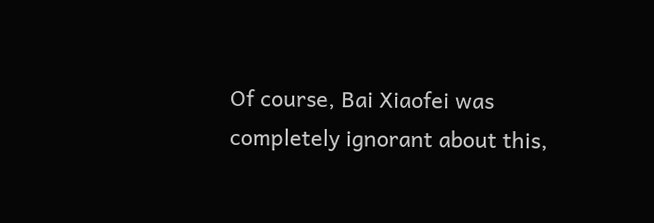Of course, Bai Xiaofei was completely ignorant about this,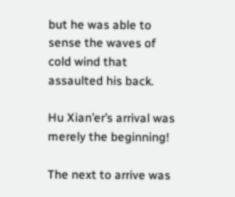but he was able to sense the waves of cold wind that assaulted his back.

Hu Xian’er’s arrival was merely the beginning!

The next to arrive was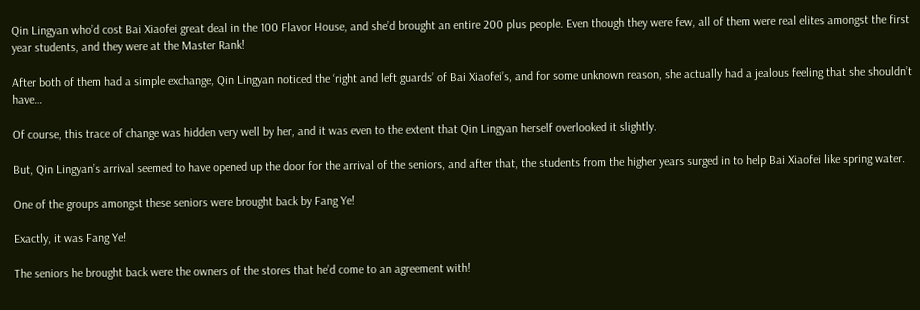Qin Lingyan who’d cost Bai Xiaofei great deal in the 100 Flavor House, and she’d brought an entire 200 plus people. Even though they were few, all of them were real elites amongst the first year students, and they were at the Master Rank!

After both of them had a simple exchange, Qin Lingyan noticed the ‘right and left guards’ of Bai Xiaofei’s, and for some unknown reason, she actually had a jealous feeling that she shouldn’t have…

Of course, this trace of change was hidden very well by her, and it was even to the extent that Qin Lingyan herself overlooked it slightly.

But, Qin Lingyan’s arrival seemed to have opened up the door for the arrival of the seniors, and after that, the students from the higher years surged in to help Bai Xiaofei like spring water.

One of the groups amongst these seniors were brought back by Fang Ye!

Exactly, it was Fang Ye!

The seniors he brought back were the owners of the stores that he’d come to an agreement with!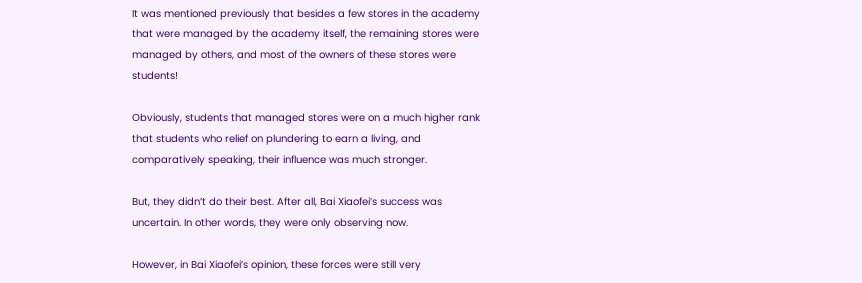It was mentioned previously that besides a few stores in the academy that were managed by the academy itself, the remaining stores were managed by others, and most of the owners of these stores were students!

Obviously, students that managed stores were on a much higher rank that students who relief on plundering to earn a living, and comparatively speaking, their influence was much stronger.

But, they didn’t do their best. After all, Bai Xiaofei’s success was uncertain. In other words, they were only observing now.

However, in Bai Xiaofei’s opinion, these forces were still very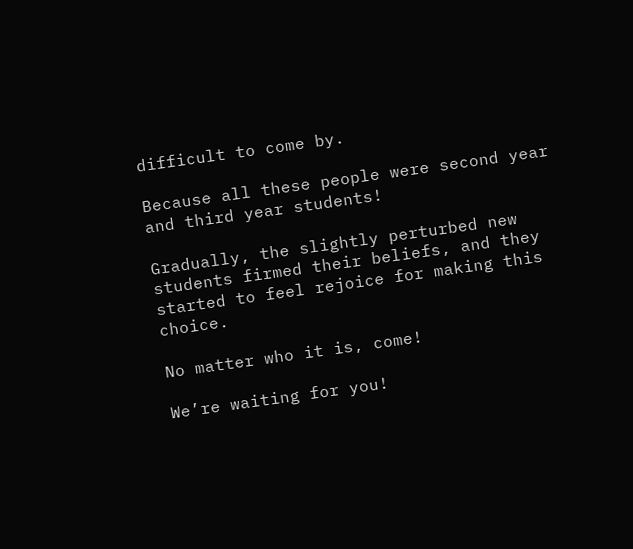difficult to come by.

Because all these people were second year and third year students!

Gradually, the slightly perturbed new students firmed their beliefs, and they started to feel rejoice for making this choice.

No matter who it is, come!

We’re waiting for you!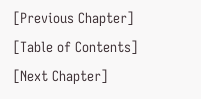[Previous Chapter] [Table of Contents] [Next Chapter]